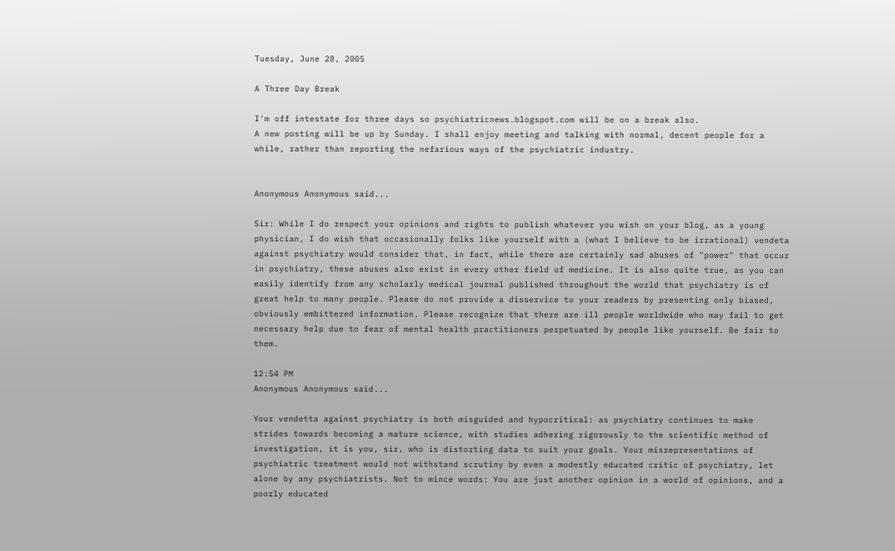Tuesday, June 28, 2005

A Three Day Break

I'm off intestate for three days so psychiatricnews.blogspot.com will be on a break also.
A new posting will be up by Sunday. I shall enjoy meeting and talking with normal, decent people for a while, rather than reporting the nefarious ways of the psychiatric industry.


Anonymous Anonymous said...

Sir: While I do respect your opinions and rights to publish whatever you wish on your blog, as a young physician, I do wish that occasionally folks like yourself with a (what I believe to be irrational) vendeta against psychiatry would consider that, in fact, while there are certainly sad abuses of "power" that occur in psychiatry, these abuses also exist in every other field of medicine. It is also quite true, as you can easily identify from any scholarly medical journal published throughout the world that psychiatry is of great help to many people. Please do not provide a disservice to your readers by presenting only biased, obviously embittered information. Please recognize that there are ill people worldwide who may fail to get necessary help due to fear of mental health practitioners perpetuated by people like yourself. Be fair to them.

12:54 PM
Anonymous Anonymous said...

Your vendetta against psychiatry is both misguided and hypocritical: as psychiatry continues to make strides towards becoming a mature science, with studies adhering rigorously to the scientific method of investigation, it is you, sir, who is distorting data to suit your goals. Your misrepresentations of psychiatric treatment would not withstand scrutiny by even a modestly educated critic of psychiatry, let alone by any psychiatrists. Not to mince words: You are just another opinion in a world of opinions, and a poorly educated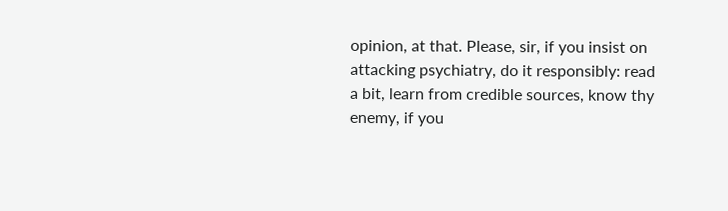opinion, at that. Please, sir, if you insist on attacking psychiatry, do it responsibly: read a bit, learn from credible sources, know thy enemy, if you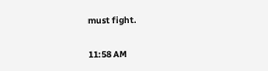must fight.

11:58 AM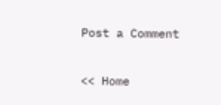Post a Comment

<< Home